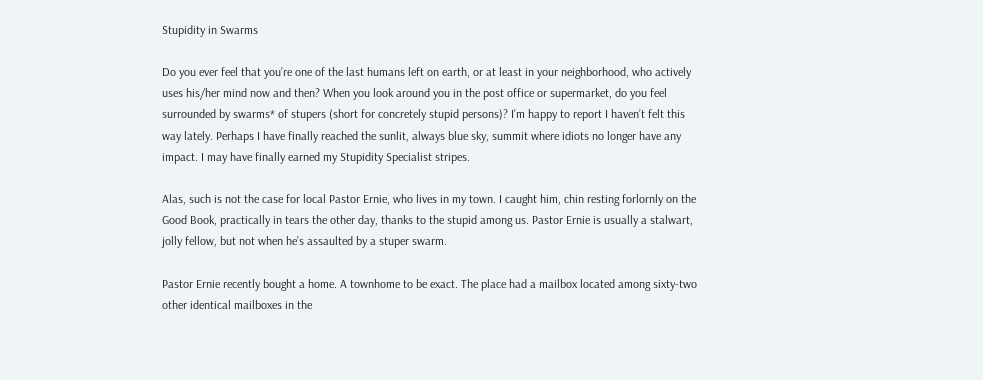Stupidity in Swarms

Do you ever feel that you’re one of the last humans left on earth, or at least in your neighborhood, who actively uses his/her mind now and then? When you look around you in the post office or supermarket, do you feel surrounded by swarms* of stupers (short for concretely stupid persons)? I’m happy to report I haven’t felt this way lately. Perhaps I have finally reached the sunlit, always blue sky, summit where idiots no longer have any impact. I may have finally earned my Stupidity Specialist stripes.

Alas, such is not the case for local Pastor Ernie, who lives in my town. I caught him, chin resting forlornly on the Good Book, practically in tears the other day, thanks to the stupid among us. Pastor Ernie is usually a stalwart, jolly fellow, but not when he’s assaulted by a stuper swarm.

Pastor Ernie recently bought a home. A townhome to be exact. The place had a mailbox located among sixty-two other identical mailboxes in the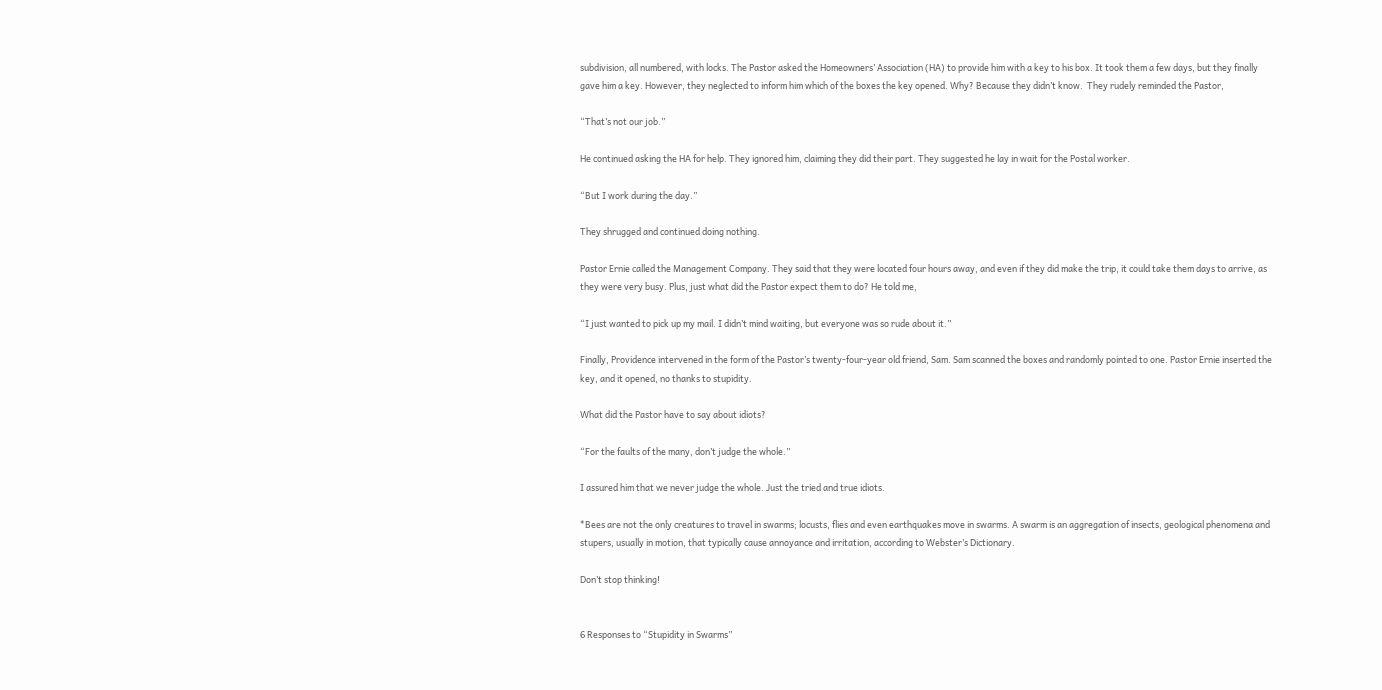subdivision, all numbered, with locks. The Pastor asked the Homeowners’ Association (HA) to provide him with a key to his box. It took them a few days, but they finally gave him a key. However, they neglected to inform him which of the boxes the key opened. Why? Because they didn’t know.  They rudely reminded the Pastor,

“That’s not our job.”

He continued asking the HA for help. They ignored him, claiming they did their part. They suggested he lay in wait for the Postal worker.

“But I work during the day.”

They shrugged and continued doing nothing.

Pastor Ernie called the Management Company. They said that they were located four hours away, and even if they did make the trip, it could take them days to arrive, as they were very busy. Plus, just what did the Pastor expect them to do? He told me,

“I just wanted to pick up my mail. I didn’t mind waiting, but everyone was so rude about it.”

Finally, Providence intervened in the form of the Pastor’s twenty-four-year old friend, Sam. Sam scanned the boxes and randomly pointed to one. Pastor Ernie inserted the key, and it opened, no thanks to stupidity.

What did the Pastor have to say about idiots?

“For the faults of the many, don’t judge the whole.”

I assured him that we never judge the whole. Just the tried and true idiots.

*Bees are not the only creatures to travel in swarms; locusts, flies and even earthquakes move in swarms. A swarm is an aggregation of insects, geological phenomena and stupers, usually in motion, that typically cause annoyance and irritation, according to Webster’s Dictionary.

Don’t stop thinking!


6 Responses to “Stupidity in Swarms”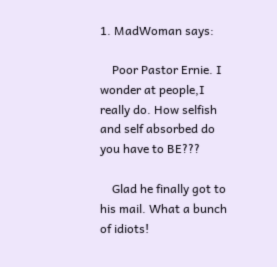1. MadWoman says:

    Poor Pastor Ernie. I wonder at people,I really do. How selfish and self absorbed do you have to BE???

    Glad he finally got to his mail. What a bunch of idiots!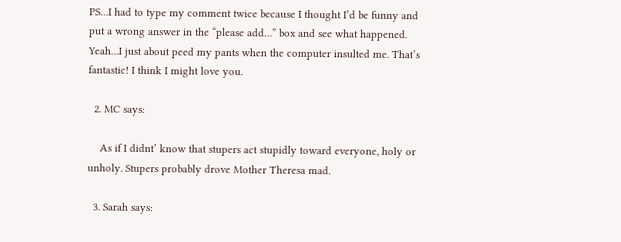PS…I had to type my comment twice because I thought I’d be funny and put a wrong answer in the “please add…” box and see what happened. Yeah…I just about peed my pants when the computer insulted me. That’s fantastic! I think I might love you.

  2. MC says:

    As if I didnt’ know that stupers act stupidly toward everyone, holy or unholy. Stupers probably drove Mother Theresa mad.

  3. Sarah says: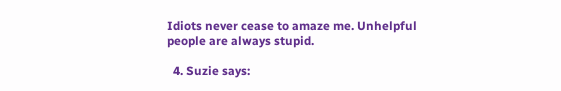Idiots never cease to amaze me. Unhelpful people are always stupid.

  4. Suzie says: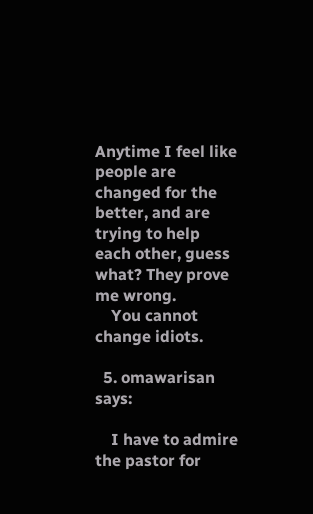Anytime I feel like people are changed for the better, and are trying to help each other, guess what? They prove me wrong.
    You cannot change idiots.

  5. omawarisan says:

    I have to admire the pastor for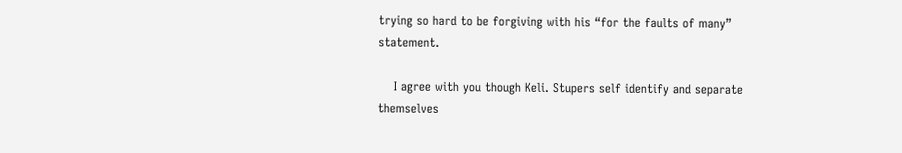trying so hard to be forgiving with his “for the faults of many” statement.

    I agree with you though Keli. Stupers self identify and separate themselves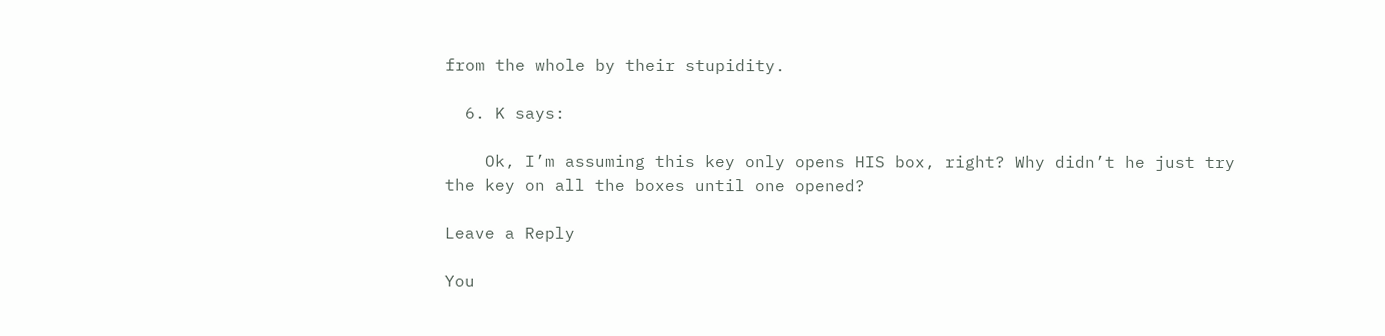from the whole by their stupidity.

  6. K says:

    Ok, I’m assuming this key only opens HIS box, right? Why didn’t he just try the key on all the boxes until one opened?

Leave a Reply

You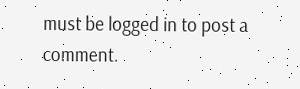must be logged in to post a comment.